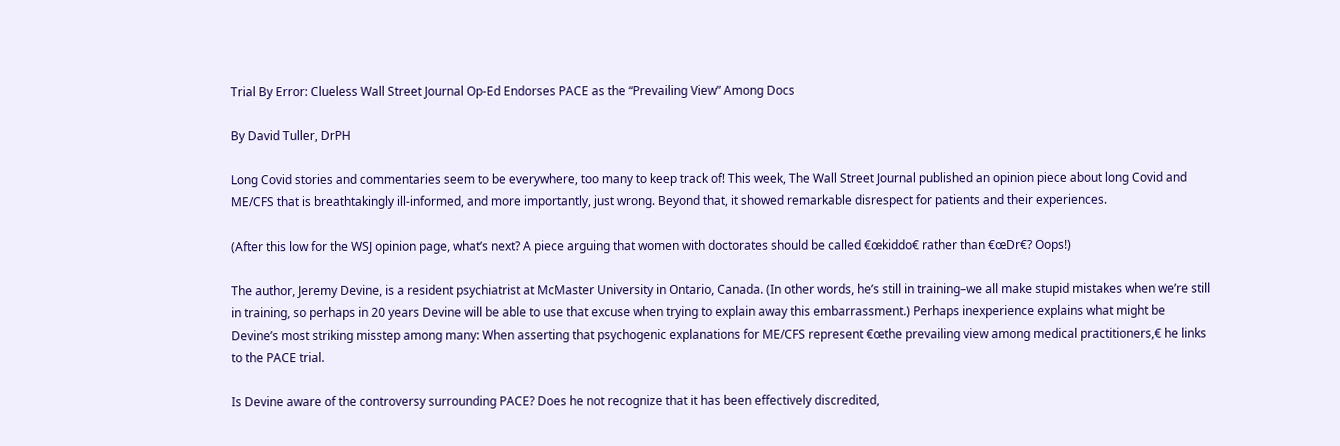Trial By Error: Clueless Wall Street Journal Op-Ed Endorses PACE as the “Prevailing View” Among Docs

By David Tuller, DrPH

Long Covid stories and commentaries seem to be everywhere, too many to keep track of! This week, The Wall Street Journal published an opinion piece about long Covid and ME/CFS that is breathtakingly ill-informed, and more importantly, just wrong. Beyond that, it showed remarkable disrespect for patients and their experiences.

(After this low for the WSJ opinion page, what’s next? A piece arguing that women with doctorates should be called €œkiddo€ rather than €œDr€? Oops!)

The author, Jeremy Devine, is a resident psychiatrist at McMaster University in Ontario, Canada. (In other words, he’s still in training–we all make stupid mistakes when we’re still in training, so perhaps in 20 years Devine will be able to use that excuse when trying to explain away this embarrassment.) Perhaps inexperience explains what might be Devine’s most striking misstep among many: When asserting that psychogenic explanations for ME/CFS represent €œthe prevailing view among medical practitioners,€ he links to the PACE trial.

Is Devine aware of the controversy surrounding PACE? Does he not recognize that it has been effectively discredited,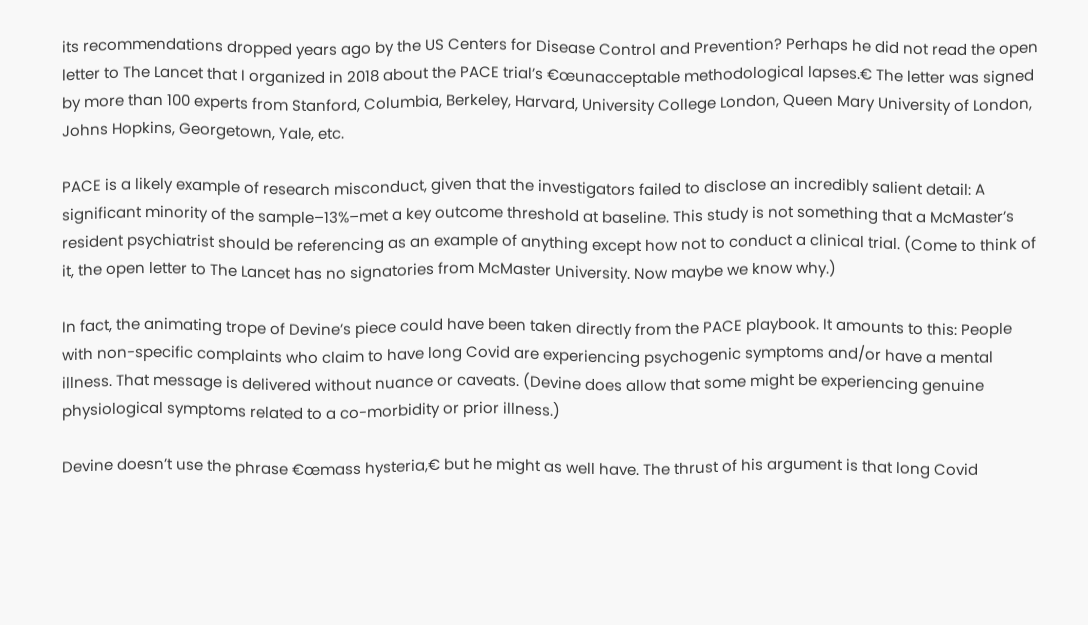its recommendations dropped years ago by the US Centers for Disease Control and Prevention? Perhaps he did not read the open letter to The Lancet that I organized in 2018 about the PACE trial’s €œunacceptable methodological lapses.€ The letter was signed by more than 100 experts from Stanford, Columbia, Berkeley, Harvard, University College London, Queen Mary University of London, Johns Hopkins, Georgetown, Yale, etc.

PACE is a likely example of research misconduct, given that the investigators failed to disclose an incredibly salient detail: A significant minority of the sample–13%–met a key outcome threshold at baseline. This study is not something that a McMaster’s resident psychiatrist should be referencing as an example of anything except how not to conduct a clinical trial. (Come to think of it, the open letter to The Lancet has no signatories from McMaster University. Now maybe we know why.)

In fact, the animating trope of Devine’s piece could have been taken directly from the PACE playbook. It amounts to this: People with non-specific complaints who claim to have long Covid are experiencing psychogenic symptoms and/or have a mental illness. That message is delivered without nuance or caveats. (Devine does allow that some might be experiencing genuine physiological symptoms related to a co-morbidity or prior illness.)

Devine doesn’t use the phrase €œmass hysteria,€ but he might as well have. The thrust of his argument is that long Covid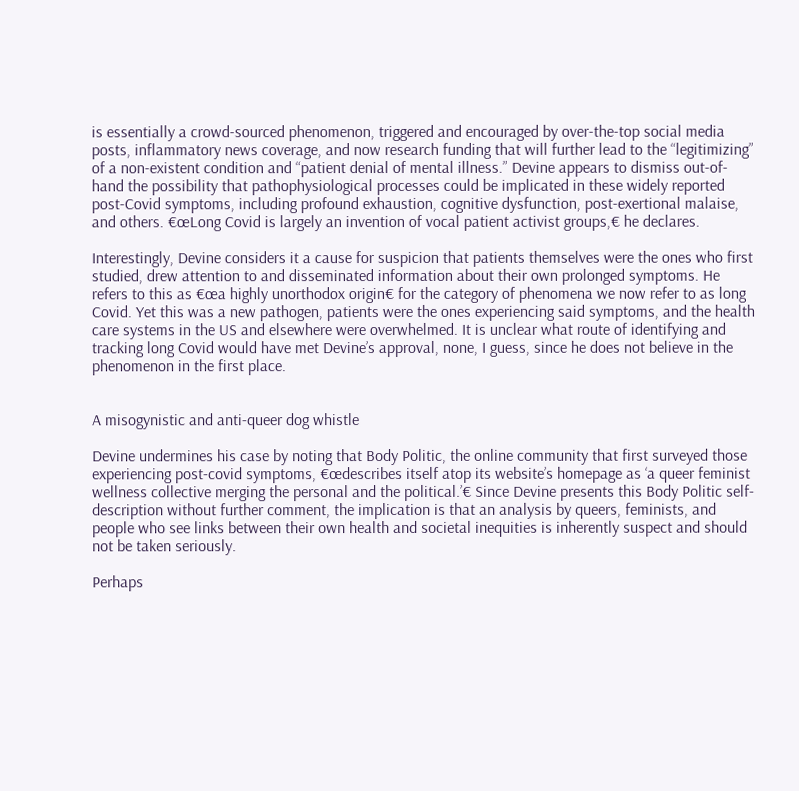is essentially a crowd-sourced phenomenon, triggered and encouraged by over-the-top social media posts, inflammatory news coverage, and now research funding that will further lead to the “legitimizing” of a non-existent condition and “patient denial of mental illness.” Devine appears to dismiss out-of-hand the possibility that pathophysiological processes could be implicated in these widely reported post-Covid symptoms, including profound exhaustion, cognitive dysfunction, post-exertional malaise, and others. €œLong Covid is largely an invention of vocal patient activist groups,€ he declares.

Interestingly, Devine considers it a cause for suspicion that patients themselves were the ones who first studied, drew attention to and disseminated information about their own prolonged symptoms. He refers to this as €œa highly unorthodox origin€ for the category of phenomena we now refer to as long Covid. Yet this was a new pathogen, patients were the ones experiencing said symptoms, and the health care systems in the US and elsewhere were overwhelmed. It is unclear what route of identifying and tracking long Covid would have met Devine’s approval, none, I guess, since he does not believe in the phenomenon in the first place.


A misogynistic and anti-queer dog whistle

Devine undermines his case by noting that Body Politic, the online community that first surveyed those experiencing post-covid symptoms, €œdescribes itself atop its website’s homepage as ‘a queer feminist wellness collective merging the personal and the political.’€ Since Devine presents this Body Politic self-description without further comment, the implication is that an analysis by queers, feminists, and people who see links between their own health and societal inequities is inherently suspect and should not be taken seriously.

Perhaps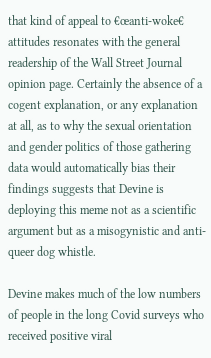that kind of appeal to €œanti-woke€ attitudes resonates with the general readership of the Wall Street Journal opinion page. Certainly the absence of a cogent explanation, or any explanation at all, as to why the sexual orientation and gender politics of those gathering data would automatically bias their findings suggests that Devine is deploying this meme not as a scientific argument but as a misogynistic and anti-queer dog whistle.

Devine makes much of the low numbers of people in the long Covid surveys who received positive viral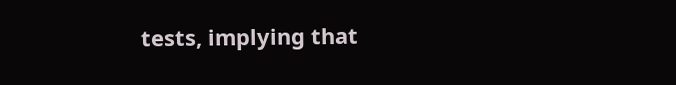tests, implying that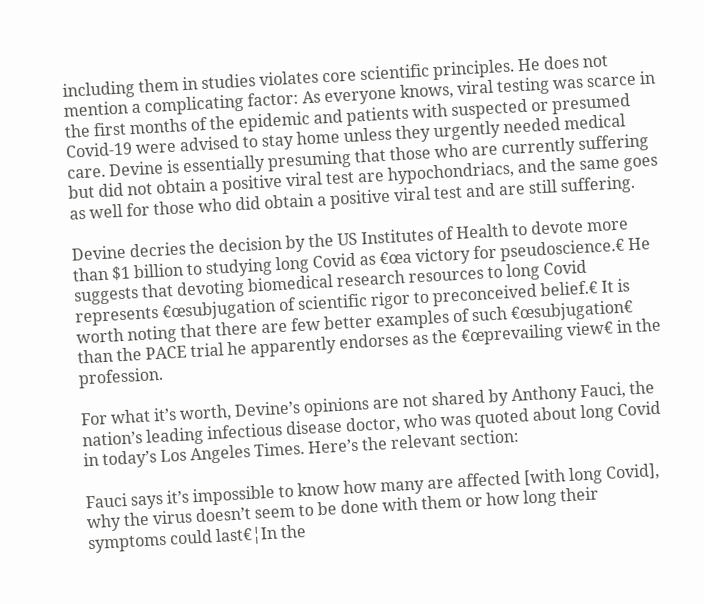including them in studies violates core scientific principles. He does not mention a complicating factor: As everyone knows, viral testing was scarce in the first months of the epidemic and patients with suspected or presumed Covid-19 were advised to stay home unless they urgently needed medical care. Devine is essentially presuming that those who are currently suffering but did not obtain a positive viral test are hypochondriacs, and the same goes as well for those who did obtain a positive viral test and are still suffering.

Devine decries the decision by the US Institutes of Health to devote more than $1 billion to studying long Covid as €œa victory for pseudoscience.€ He suggests that devoting biomedical research resources to long Covid represents €œsubjugation of scientific rigor to preconceived belief.€ It is worth noting that there are few better examples of such €œsubjugation€ than the PACE trial he apparently endorses as the €œprevailing view€ in the profession.

For what it’s worth, Devine’s opinions are not shared by Anthony Fauci, the nation’s leading infectious disease doctor, who was quoted about long Covid in today’s Los Angeles Times. Here’s the relevant section:

Fauci says it’s impossible to know how many are affected [with long Covid], why the virus doesn’t seem to be done with them or how long their symptoms could last€¦In the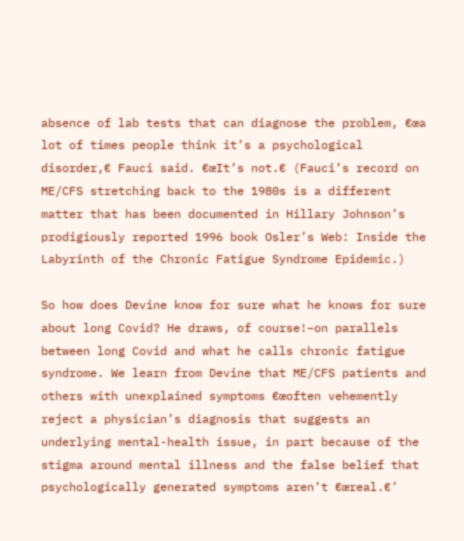absence of lab tests that can diagnose the problem, €œa lot of times people think it’s a psychological disorder,€ Fauci said. €œIt’s not.€ (Fauci’s record on ME/CFS stretching back to the 1980s is a different matter that has been documented in Hillary Johnson’s prodigiously reported 1996 book Osler’s Web: Inside the Labyrinth of the Chronic Fatigue Syndrome Epidemic.)

So how does Devine know for sure what he knows for sure about long Covid? He draws, of course!–on parallels between long Covid and what he calls chronic fatigue syndrome. We learn from Devine that ME/CFS patients and others with unexplained symptoms €œoften vehemently reject a physician’s diagnosis that suggests an underlying mental-health issue, in part because of the stigma around mental illness and the false belief that psychologically generated symptoms aren’t €œreal.€’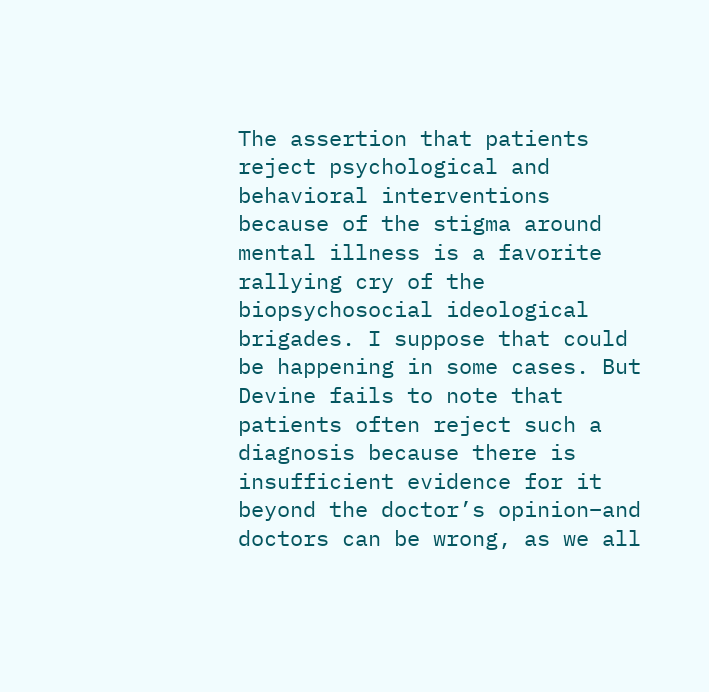The assertion that patients reject psychological and behavioral interventions because of the stigma around mental illness is a favorite rallying cry of the biopsychosocial ideological brigades. I suppose that could be happening in some cases. But Devine fails to note that patients often reject such a diagnosis because there is insufficient evidence for it beyond the doctor’s opinion–and doctors can be wrong, as we all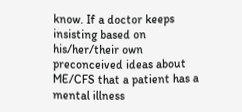know. If a doctor keeps insisting based on his/her/their own preconceived ideas about ME/CFS that a patient has a mental illness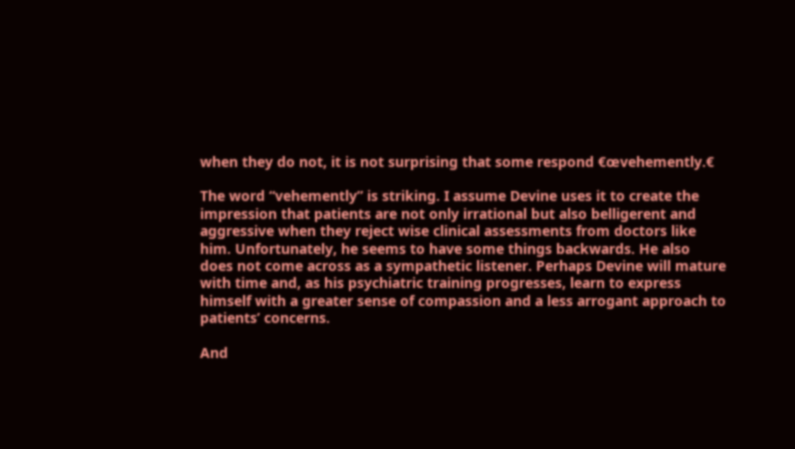when they do not, it is not surprising that some respond €œvehemently.€

The word “vehemently” is striking. I assume Devine uses it to create the impression that patients are not only irrational but also belligerent and aggressive when they reject wise clinical assessments from doctors like him. Unfortunately, he seems to have some things backwards. He also does not come across as a sympathetic listener. Perhaps Devine will mature with time and, as his psychiatric training progresses, learn to express himself with a greater sense of compassion and a less arrogant approach to patients’ concerns.

And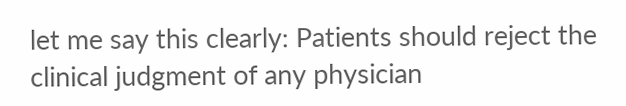let me say this clearly: Patients should reject the clinical judgment of any physician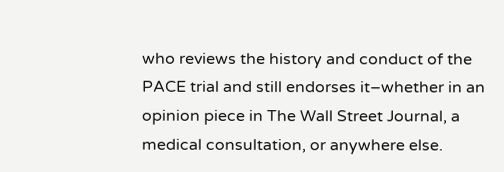who reviews the history and conduct of the PACE trial and still endorses it–whether in an opinion piece in The Wall Street Journal, a medical consultation, or anywhere else.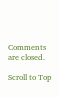Comments are closed.

Scroll to Top